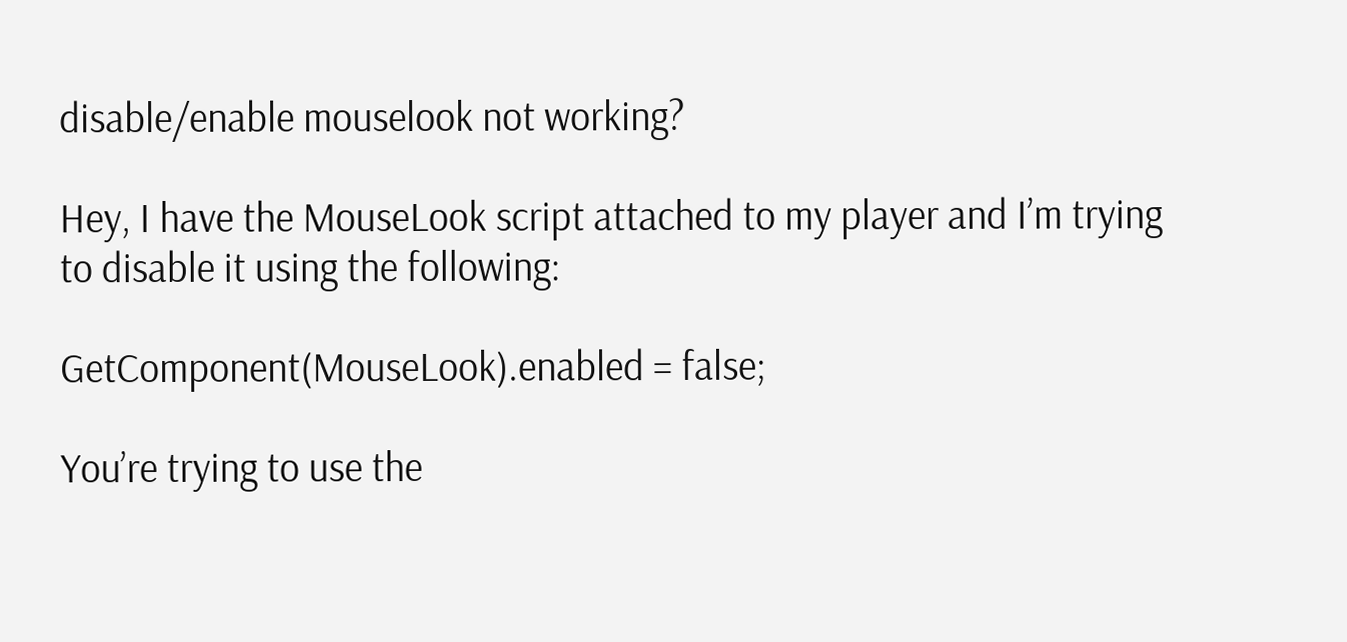disable/enable mouselook not working?

Hey, I have the MouseLook script attached to my player and I’m trying to disable it using the following:

GetComponent(MouseLook).enabled = false;

You’re trying to use the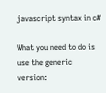javascript syntax in c#

What you need to do is use the generic version: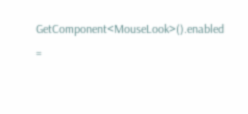GetComponent<MouseLook>().enabled =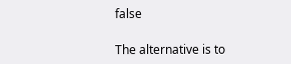false

The alternative is to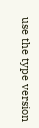use the type version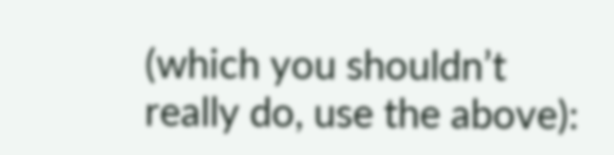(which you shouldn’t really do, use the above):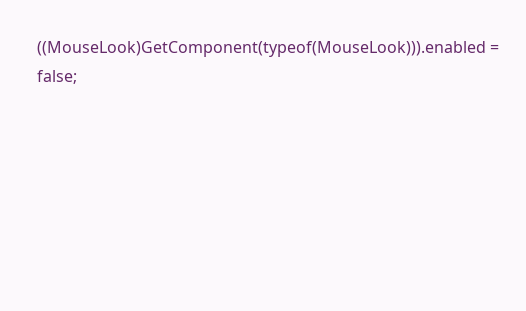((MouseLook)GetComponent(typeof(MouseLook))).enabled = false;